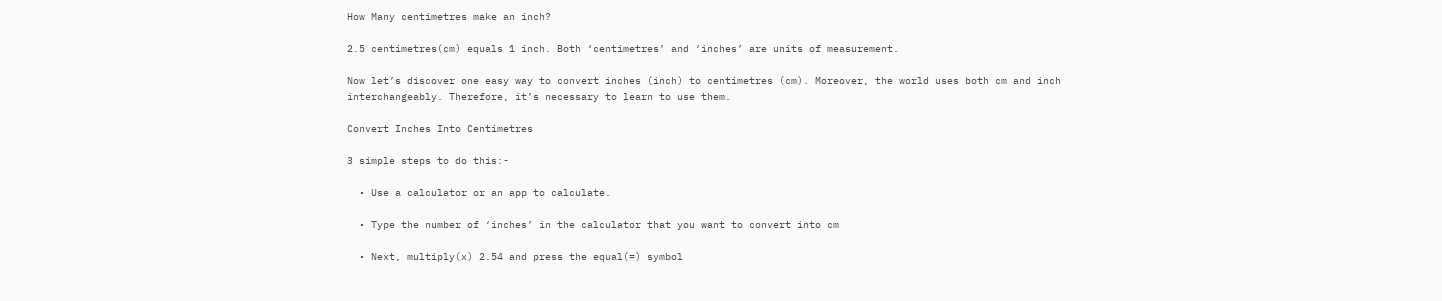How Many centimetres make an inch?

2.5 centimetres(cm) equals 1 inch. Both ‘centimetres’ and ‘inches’ are units of measurement.

Now let’s discover one easy way to convert inches (inch) to centimetres (cm). Moreover, the world uses both cm and inch interchangeably. Therefore, it’s necessary to learn to use them.

Convert Inches Into Centimetres

3 simple steps to do this:-

  • Use a calculator or an app to calculate.

  • Type the number of ‘inches’ in the calculator that you want to convert into cm

  • Next, multiply(x) 2.54 and press the equal(=) symbol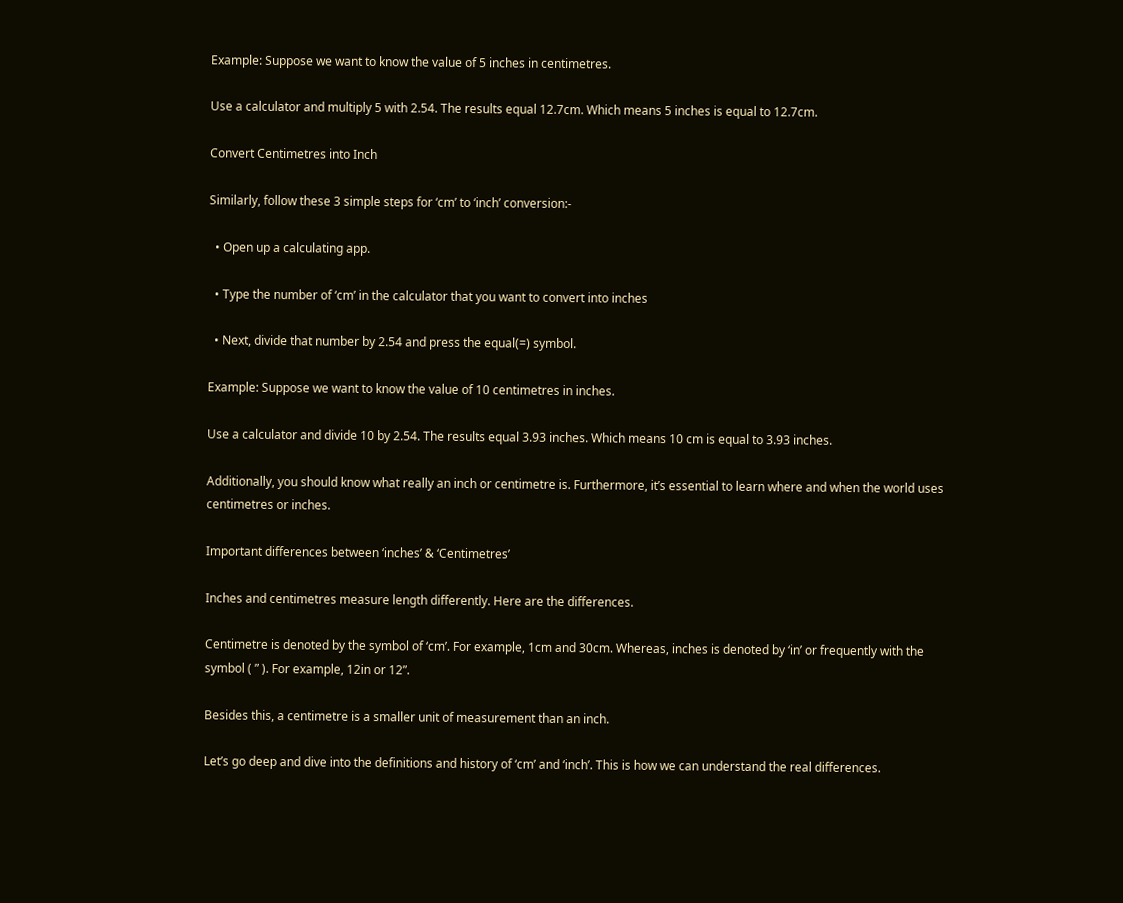Example: Suppose we want to know the value of 5 inches in centimetres.

Use a calculator and multiply 5 with 2.54. The results equal 12.7cm. Which means 5 inches is equal to 12.7cm.

Convert Centimetres into Inch

Similarly, follow these 3 simple steps for ‘cm’ to ‘inch’ conversion:-

  • Open up a calculating app.

  • Type the number of ‘cm’ in the calculator that you want to convert into inches

  • Next, divide that number by 2.54 and press the equal(=) symbol.

Example: Suppose we want to know the value of 10 centimetres in inches.

Use a calculator and divide 10 by 2.54. The results equal 3.93 inches. Which means 10 cm is equal to 3.93 inches.

Additionally, you should know what really an inch or centimetre is. Furthermore, it’s essential to learn where and when the world uses centimetres or inches.

Important differences between ‘inches’ & ‘Centimetres’

Inches and centimetres measure length differently. Here are the differences.

Centimetre is denoted by the symbol of ‘cm’. For example, 1cm and 30cm. Whereas, inches is denoted by ‘in’ or frequently with the symbol ( ” ). For example, 12in or 12”.

Besides this, a centimetre is a smaller unit of measurement than an inch.

Let’s go deep and dive into the definitions and history of ‘cm’ and ‘inch’. This is how we can understand the real differences.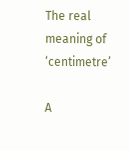The real meaning of ‘centimetre’

A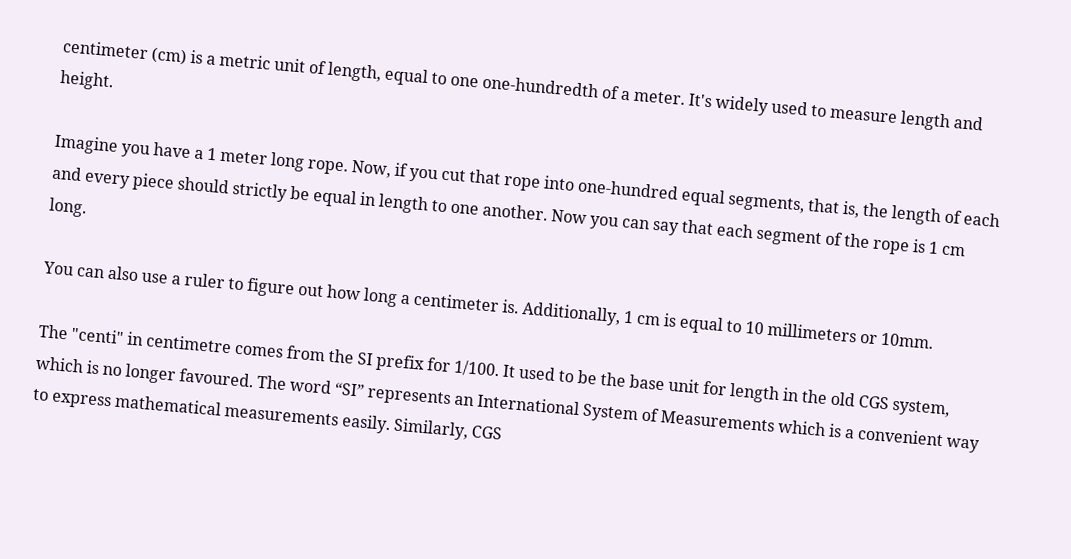centimeter (cm) is a metric unit of length, equal to one one-hundredth of a meter. It's widely used to measure length and height.

Imagine you have a 1 meter long rope. Now, if you cut that rope into one-hundred equal segments, that is, the length of each and every piece should strictly be equal in length to one another. Now you can say that each segment of the rope is 1 cm long.

You can also use a ruler to figure out how long a centimeter is. Additionally, 1 cm is equal to 10 millimeters or 10mm.

The "centi" in centimetre comes from the SI prefix for 1/100. It used to be the base unit for length in the old CGS system, which is no longer favoured. The word “SI” represents an International System of Measurements which is a convenient way to express mathematical measurements easily. Similarly, CGS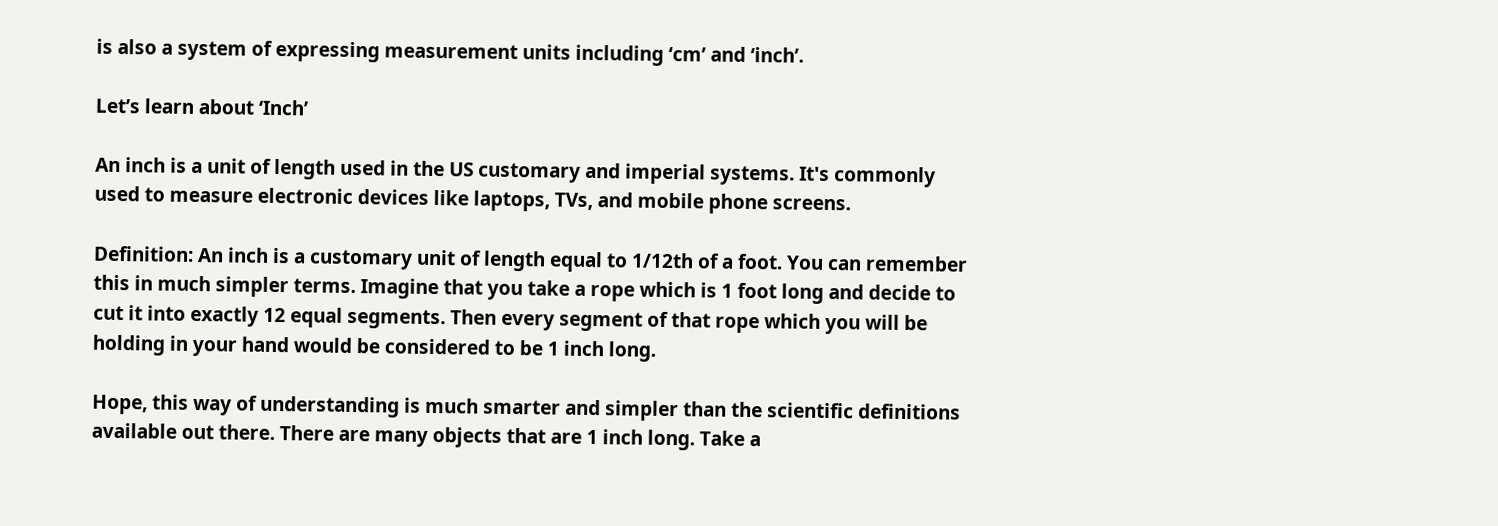is also a system of expressing measurement units including ‘cm’ and ‘inch’.

Let’s learn about ‘Inch’

An inch is a unit of length used in the US customary and imperial systems. It's commonly used to measure electronic devices like laptops, TVs, and mobile phone screens.

Definition: An inch is a customary unit of length equal to 1/12th of a foot. You can remember this in much simpler terms. Imagine that you take a rope which is 1 foot long and decide to cut it into exactly 12 equal segments. Then every segment of that rope which you will be holding in your hand would be considered to be 1 inch long.

Hope, this way of understanding is much smarter and simpler than the scientific definitions available out there. There are many objects that are 1 inch long. Take a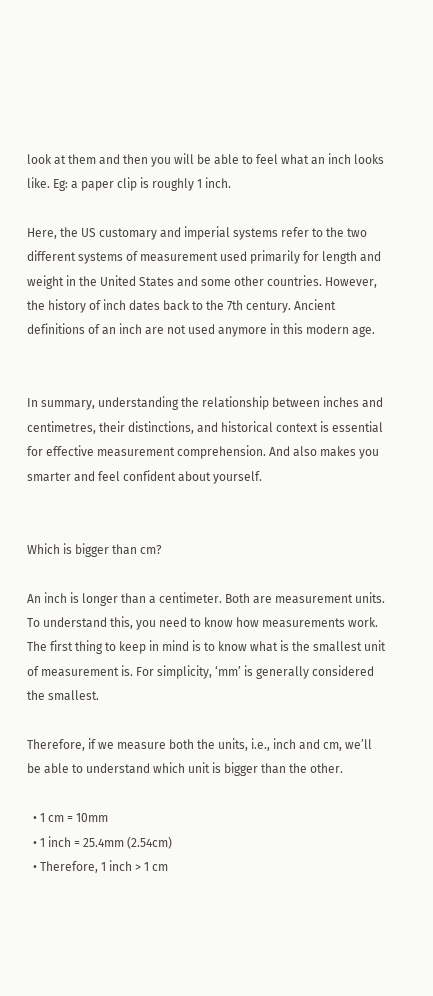look at them and then you will be able to feel what an inch looks like. Eg: a paper clip is roughly 1 inch.

Here, the US customary and imperial systems refer to the two different systems of measurement used primarily for length and weight in the United States and some other countries. However, the history of inch dates back to the 7th century. Ancient definitions of an inch are not used anymore in this modern age.


In summary, understanding the relationship between inches and centimetres, their distinctions, and historical context is essential for effective measurement comprehension. And also makes you smarter and feel confident about yourself.


Which is bigger than cm?

An inch is longer than a centimeter. Both are measurement units. To understand this, you need to know how measurements work. The first thing to keep in mind is to know what is the smallest unit of measurement is. For simplicity, ‘mm’ is generally considered the smallest.

Therefore, if we measure both the units, i.e., inch and cm, we’ll be able to understand which unit is bigger than the other.

  • 1 cm = 10mm
  • 1 inch = 25.4mm (2.54cm)
  • Therefore, 1 inch > 1 cm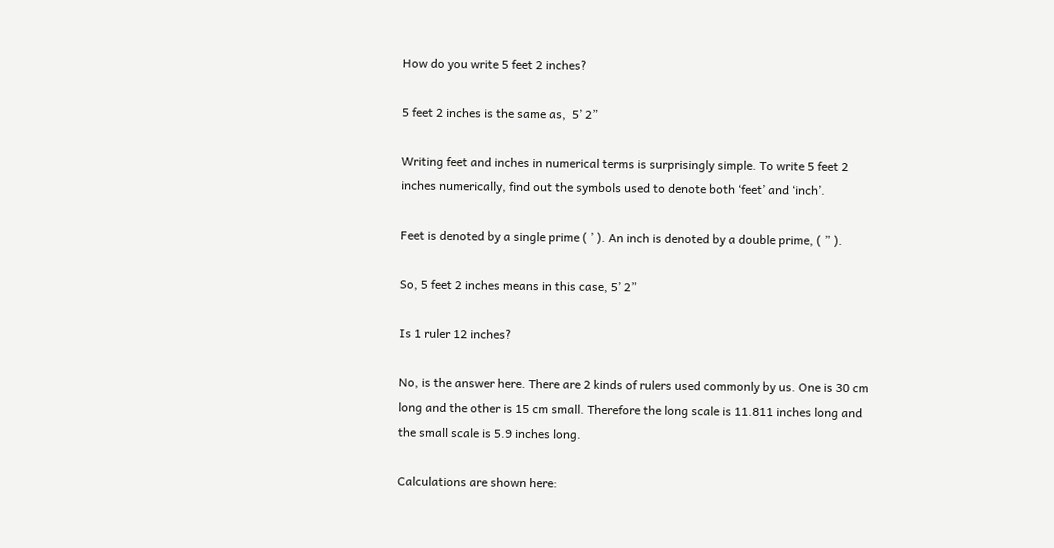How do you write 5 feet 2 inches?

5 feet 2 inches is the same as,  5’ 2”

Writing feet and inches in numerical terms is surprisingly simple. To write 5 feet 2 inches numerically, find out the symbols used to denote both ‘feet’ and ‘inch’.

Feet is denoted by a single prime ( ’ ). An inch is denoted by a double prime, ( ” ).

So, 5 feet 2 inches means in this case, 5’ 2”

Is 1 ruler 12 inches?

No, is the answer here. There are 2 kinds of rulers used commonly by us. One is 30 cm long and the other is 15 cm small. Therefore the long scale is 11.811 inches long and the small scale is 5.9 inches long.

Calculations are shown here: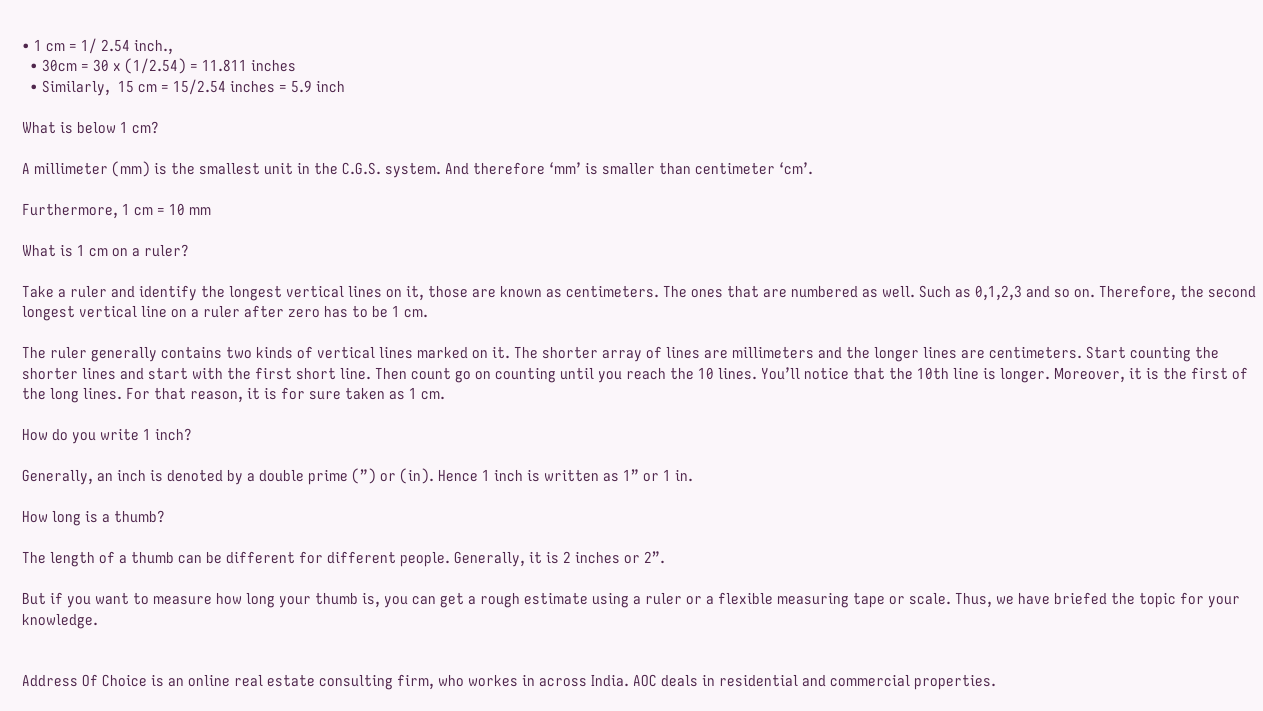• 1 cm = 1/ 2.54 inch.,
  • 30cm = 30 x (1/2.54) = 11.811 inches
  • Similarly,  15 cm = 15/2.54 inches = 5.9 inch

What is below 1 cm?

A millimeter (mm) is the smallest unit in the C.G.S. system. And therefore ‘mm’ is smaller than centimeter ‘cm’.

Furthermore, 1 cm = 10 mm

What is 1 cm on a ruler?

Take a ruler and identify the longest vertical lines on it, those are known as centimeters. The ones that are numbered as well. Such as 0,1,2,3 and so on. Therefore, the second longest vertical line on a ruler after zero has to be 1 cm.

The ruler generally contains two kinds of vertical lines marked on it. The shorter array of lines are millimeters and the longer lines are centimeters. Start counting the shorter lines and start with the first short line. Then count go on counting until you reach the 10 lines. You’ll notice that the 10th line is longer. Moreover, it is the first of the long lines. For that reason, it is for sure taken as 1 cm.

How do you write 1 inch?

Generally, an inch is denoted by a double prime (”) or (in). Hence 1 inch is written as 1” or 1 in.

How long is a thumb?

The length of a thumb can be different for different people. Generally, it is 2 inches or 2”.

But if you want to measure how long your thumb is, you can get a rough estimate using a ruler or a flexible measuring tape or scale. Thus, we have briefed the topic for your knowledge.


Address Of Choice is an online real estate consulting firm, who workes in across India. AOC deals in residential and commercial properties.